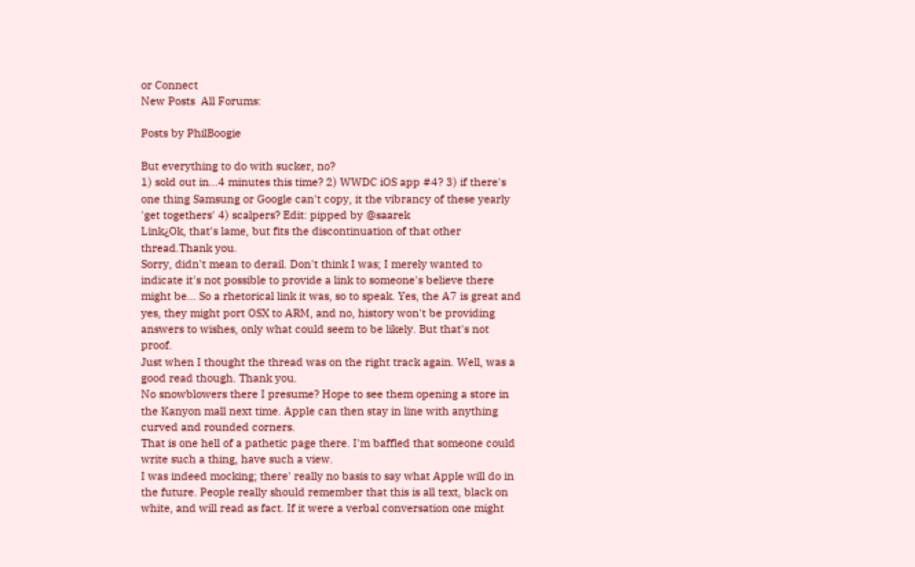or Connect
New Posts  All Forums:

Posts by PhilBoogie

But everything to do with sucker, no?
1) sold out in...4 minutes this time? 2) WWDC iOS app #4? 3) if there's one thing Samsung or Google can't copy, it the vibrancy of these yearly 'get togethers' 4) scalpers? Edit: pipped by @saarek
Link¿Ok, that's lame, but fits the discontinuation of that other thread.Thank you.
Sorry, didn't mean to derail. Don't think I was; I merely wanted to indicate it's not possible to provide a link to someone's believe there might be... So a rhetorical link it was, so to speak. Yes, the A7 is great and yes, they might port OSX to ARM, and no, history won't be providing answers to wishes, only what could seem to be likely. But that's not proof.
Just when I thought the thread was on the right track again. Well, was a good read though. Thank you.
No snowblowers there I presume? Hope to see them opening a store in the Kanyon mall next time. Apple can then stay in line with anything curved and rounded corners.
That is one hell of a pathetic page there. I'm baffled that someone could write such a thing, have such a view.
I was indeed mocking; there' really no basis to say what Apple will do in the future. People really should remember that this is all text, black on white, and will read as fact. If it were a verbal conversation one might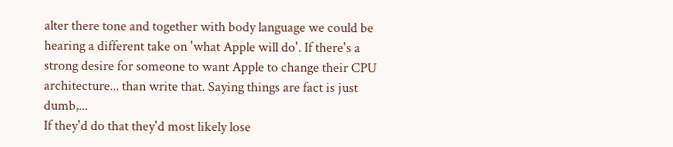alter there tone and together with body language we could be hearing a different take on 'what Apple will do'. If there's a strong desire for someone to want Apple to change their CPU architecture... than write that. Saying things are fact is just dumb,...
If they'd do that they'd most likely lose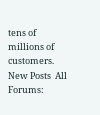tens of millions of customers.
New Posts  All Forums: